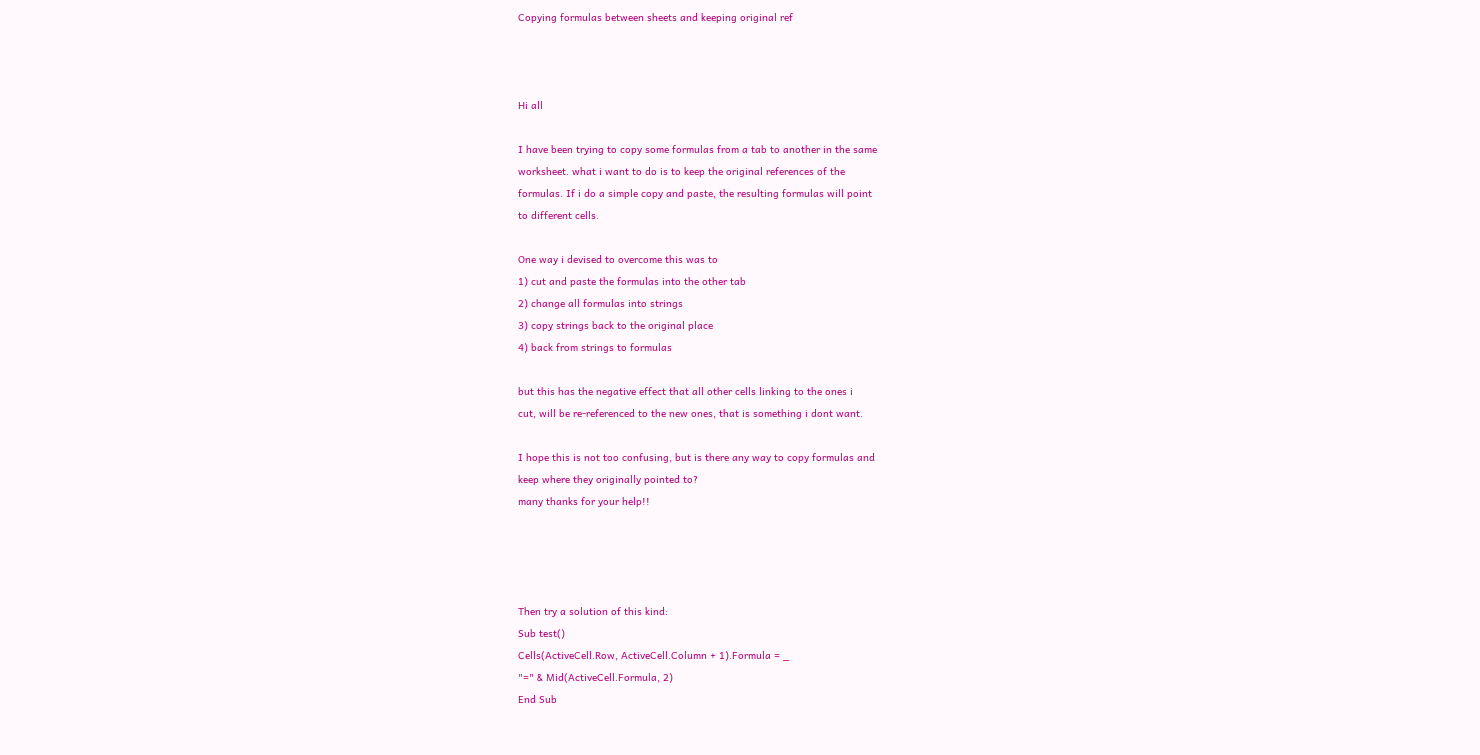Copying formulas between sheets and keeping original ref



Hi all

I have been trying to copy some formulas from a tab to another in the same
worksheet. what i want to do is to keep the original references of the
formulas. If i do a simple copy and paste, the resulting formulas will point
to different cells.

One way i devised to overcome this was to
1) cut and paste the formulas into the other tab
2) change all formulas into strings
3) copy strings back to the original place
4) back from strings to formulas

but this has the negative effect that all other cells linking to the ones i
cut, will be re-referenced to the new ones, that is something i dont want.

I hope this is not too confusing, but is there any way to copy formulas and
keep where they originally pointed to?
many thanks for your help!!




Then try a solution of this kind:
Sub test()
Cells(ActiveCell.Row, ActiveCell.Column + 1).Formula = _
"=" & Mid(ActiveCell.Formula, 2)
End Sub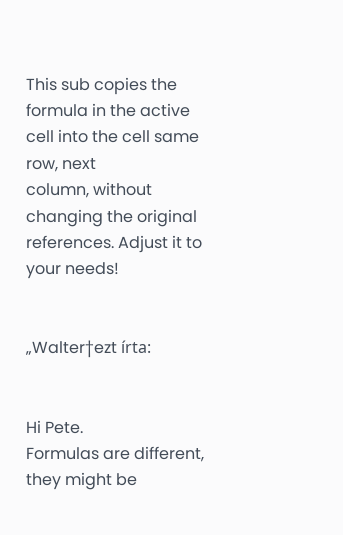This sub copies the formula in the active cell into the cell same row, next
column, without changing the original references. Adjust it to your needs!


„Walter†ezt írta:


Hi Pete.
Formulas are different, they might be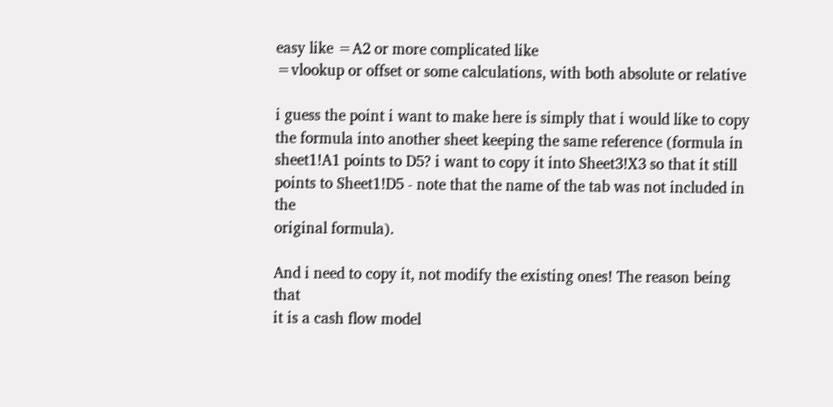easy like =A2 or more complicated like
=vlookup or offset or some calculations, with both absolute or relative

i guess the point i want to make here is simply that i would like to copy
the formula into another sheet keeping the same reference (formula in
sheet1!A1 points to D5? i want to copy it into Sheet3!X3 so that it still
points to Sheet1!D5 - note that the name of the tab was not included in the
original formula).

And i need to copy it, not modify the existing ones! The reason being that
it is a cash flow model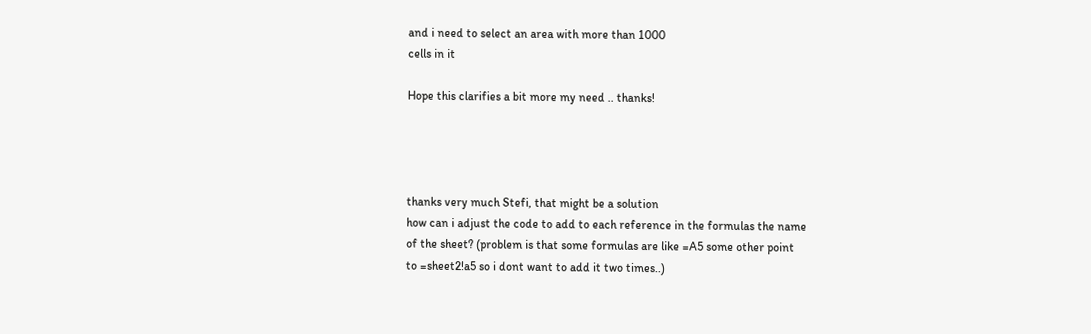and i need to select an area with more than 1000
cells in it

Hope this clarifies a bit more my need .. thanks!




thanks very much Stefi, that might be a solution
how can i adjust the code to add to each reference in the formulas the name
of the sheet? (problem is that some formulas are like =A5 some other point
to =sheet2!a5 so i dont want to add it two times..)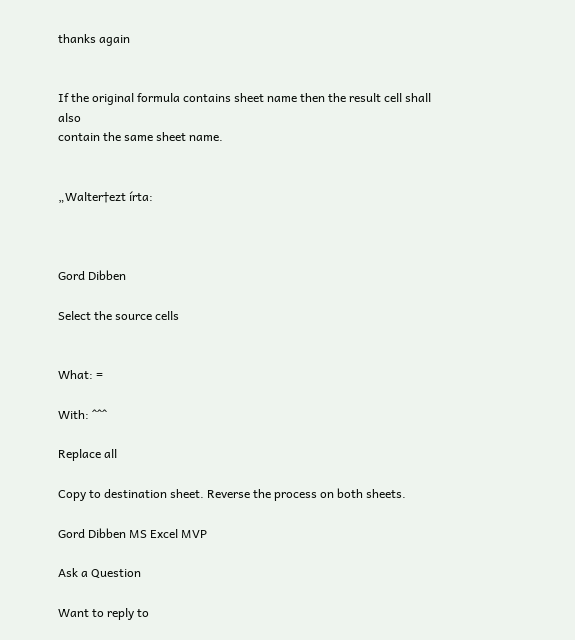thanks again


If the original formula contains sheet name then the result cell shall also
contain the same sheet name.


„Walter†ezt írta:



Gord Dibben

Select the source cells


What: =

With: ^^^

Replace all

Copy to destination sheet. Reverse the process on both sheets.

Gord Dibben MS Excel MVP

Ask a Question

Want to reply to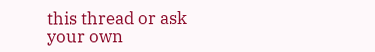this thread or ask your own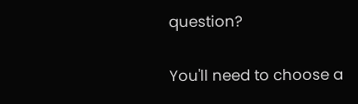question?

You'll need to choose a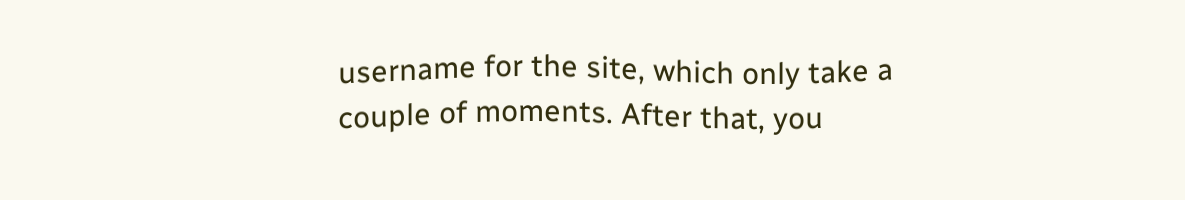username for the site, which only take a couple of moments. After that, you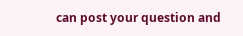can post your question and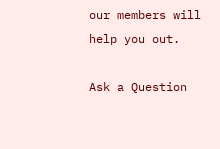our members will help you out.

Ask a Question